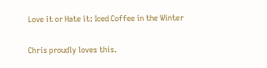Love it or Hate it: Iced Coffee in the Winter

Chris proudly loves this.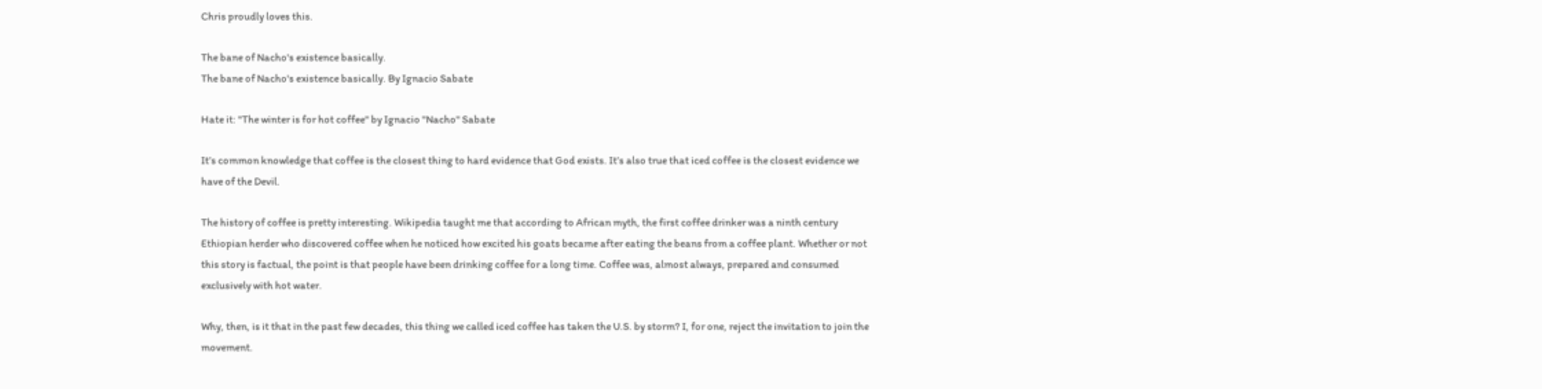Chris proudly loves this.

The bane of Nacho's existence basically.
The bane of Nacho's existence basically. By Ignacio Sabate

Hate it: "The winter is for hot coffee" by Ignacio "Nacho" Sabate

It’s common knowledge that coffee is the closest thing to hard evidence that God exists. It’s also true that iced coffee is the closest evidence we have of the Devil.

The history of coffee is pretty interesting. Wikipedia taught me that according to African myth, the first coffee drinker was a ninth century Ethiopian herder who discovered coffee when he noticed how excited his goats became after eating the beans from a coffee plant. Whether or not this story is factual, the point is that people have been drinking coffee for a long time. Coffee was, almost always, prepared and consumed exclusively with hot water.

Why, then, is it that in the past few decades, this thing we called iced coffee has taken the U.S. by storm? I, for one, reject the invitation to join the movement.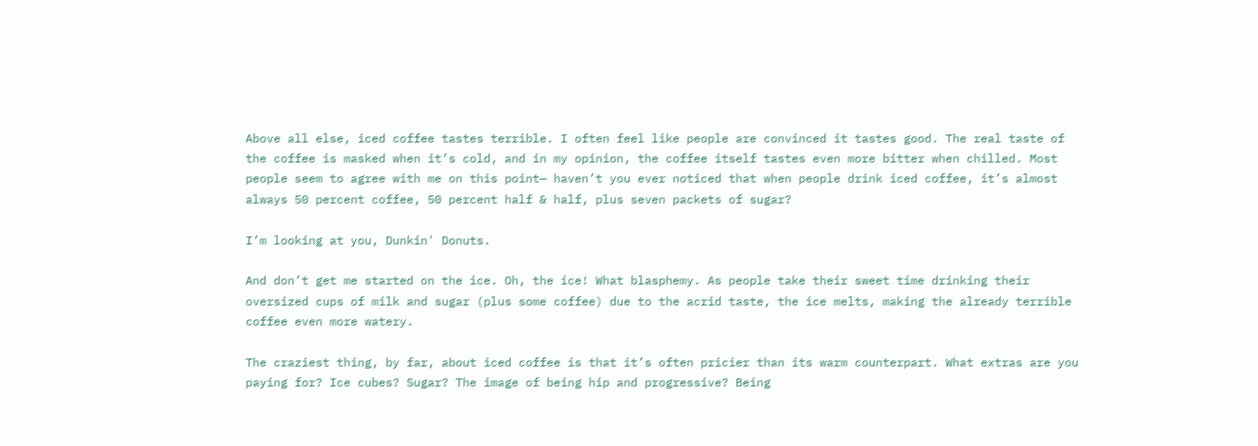Above all else, iced coffee tastes terrible. I often feel like people are convinced it tastes good. The real taste of the coffee is masked when it’s cold, and in my opinion, the coffee itself tastes even more bitter when chilled. Most people seem to agree with me on this point— haven’t you ever noticed that when people drink iced coffee, it’s almost always 50 percent coffee, 50 percent half & half, plus seven packets of sugar?

I’m looking at you, Dunkin' Donuts.

And don’t get me started on the ice. Oh, the ice! What blasphemy. As people take their sweet time drinking their oversized cups of milk and sugar (plus some coffee) due to the acrid taste, the ice melts, making the already terrible coffee even more watery.

The craziest thing, by far, about iced coffee is that it’s often pricier than its warm counterpart. What extras are you paying for? Ice cubes? Sugar? The image of being hip and progressive? Being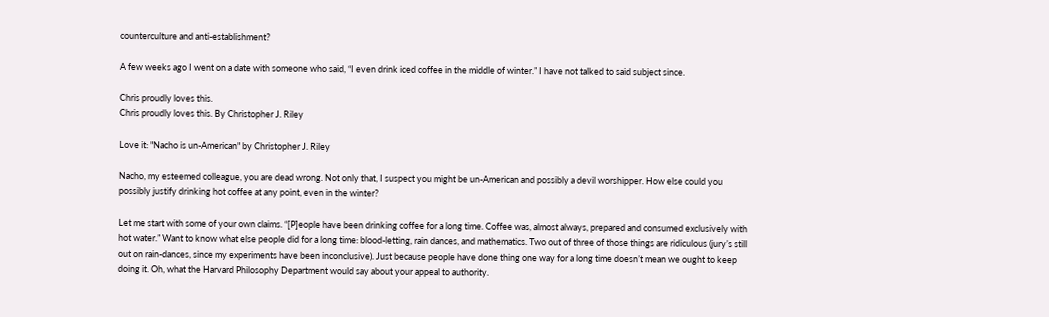counterculture and anti-establishment?

A few weeks ago I went on a date with someone who said, “I even drink iced coffee in the middle of winter.” I have not talked to said subject since.

Chris proudly loves this.
Chris proudly loves this. By Christopher J. Riley

Love it: "Nacho is un-American" by Christopher J. Riley

Nacho, my esteemed colleague, you are dead wrong. Not only that, I suspect you might be un-American and possibly a devil worshipper. How else could you possibly justify drinking hot coffee at any point, even in the winter?

Let me start with some of your own claims. “[P]eople have been drinking coffee for a long time. Coffee was, almost always, prepared and consumed exclusively with hot water.” Want to know what else people did for a long time: blood-letting, rain dances, and mathematics. Two out of three of those things are ridiculous (jury’s still out on rain-dances, since my experiments have been inconclusive). Just because people have done thing one way for a long time doesn’t mean we ought to keep doing it. Oh, what the Harvard Philosophy Department would say about your appeal to authority.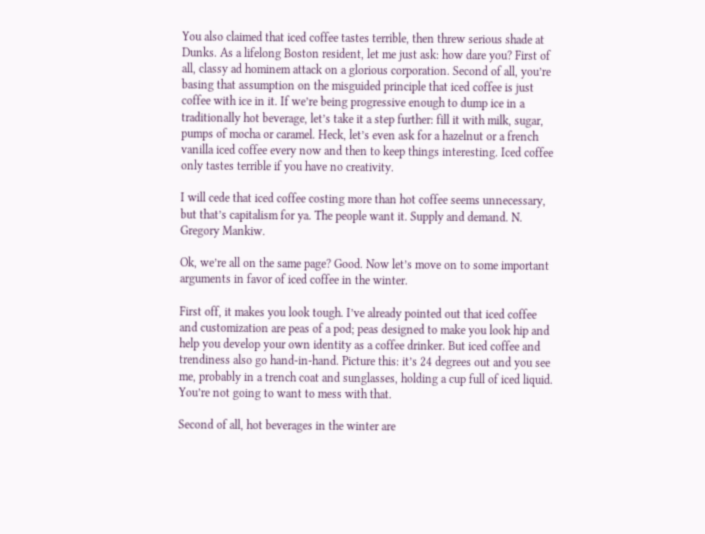You also claimed that iced coffee tastes terrible, then threw serious shade at Dunks. As a lifelong Boston resident, let me just ask: how dare you? First of all, classy ad hominem attack on a glorious corporation. Second of all, you’re basing that assumption on the misguided principle that iced coffee is just coffee with ice in it. If we’re being progressive enough to dump ice in a traditionally hot beverage, let’s take it a step further: fill it with milk, sugar, pumps of mocha or caramel. Heck, let’s even ask for a hazelnut or a french vanilla iced coffee every now and then to keep things interesting. Iced coffee only tastes terrible if you have no creativity.

I will cede that iced coffee costing more than hot coffee seems unnecessary, but that’s capitalism for ya. The people want it. Supply and demand. N. Gregory Mankiw.

Ok, we’re all on the same page? Good. Now let’s move on to some important arguments in favor of iced coffee in the winter.

First off, it makes you look tough. I’ve already pointed out that iced coffee and customization are peas of a pod; peas designed to make you look hip and help you develop your own identity as a coffee drinker. But iced coffee and trendiness also go hand-in-hand. Picture this: it’s 24 degrees out and you see me, probably in a trench coat and sunglasses, holding a cup full of iced liquid. You’re not going to want to mess with that.

Second of all, hot beverages in the winter are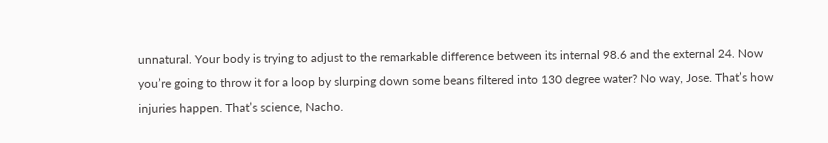unnatural. Your body is trying to adjust to the remarkable difference between its internal 98.6 and the external 24. Now you’re going to throw it for a loop by slurping down some beans filtered into 130 degree water? No way, Jose. That’s how injuries happen. That’s science, Nacho.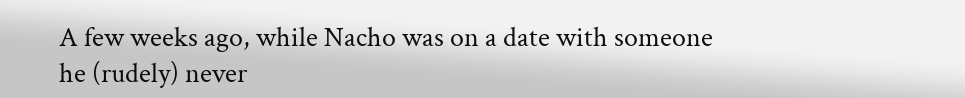A few weeks ago, while Nacho was on a date with someone he (rudely) never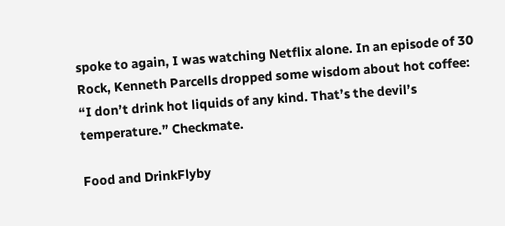spoke to again, I was watching Netflix alone. In an episode of 30 Rock, Kenneth Parcells dropped some wisdom about hot coffee: “I don’t drink hot liquids of any kind. That’s the devil’s temperature.” Checkmate.

Food and DrinkFlyby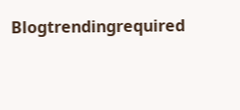Blogtrendingrequired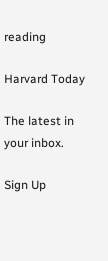reading

Harvard Today

The latest in your inbox.

Sign Up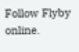Follow Flyby online.